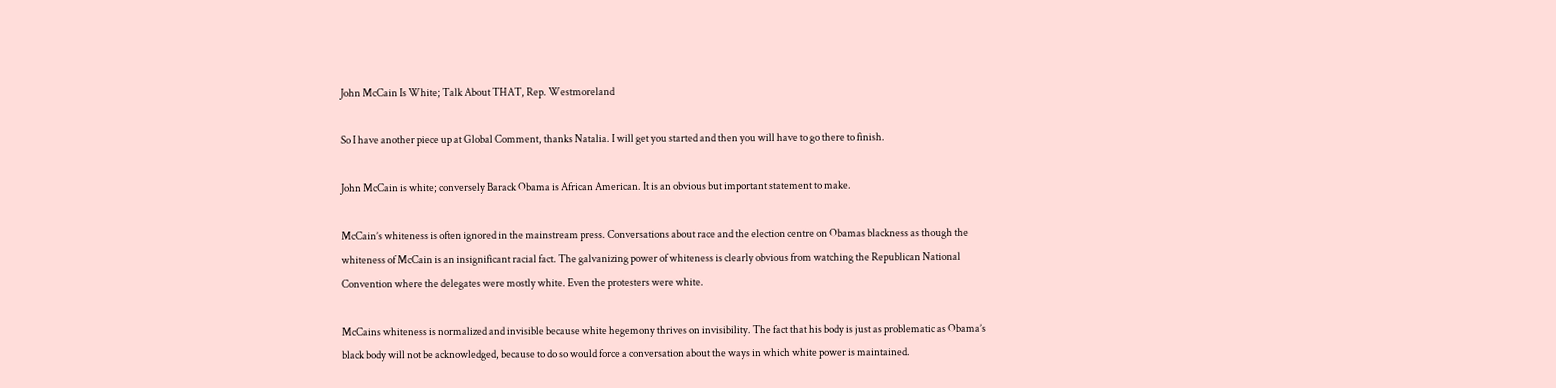John McCain Is White; Talk About THAT, Rep. Westmoreland

So I have another piece up at Global Comment, thanks Natalia. I will get you started and then you will have to go there to finish.

John McCain is white; conversely Barack Obama is African American. It is an obvious but important statement to make.

McCain’s whiteness is often ignored in the mainstream press. Conversations about race and the election centre on Obamas blackness as though the whiteness of McCain is an insignificant racial fact. The galvanizing power of whiteness is clearly obvious from watching the Republican National Convention where the delegates were mostly white. Even the protesters were white.

McCains whiteness is normalized and invisible because white hegemony thrives on invisibility. The fact that his body is just as problematic as Obama’s black body will not be acknowledged, because to do so would force a conversation about the ways in which white power is maintained.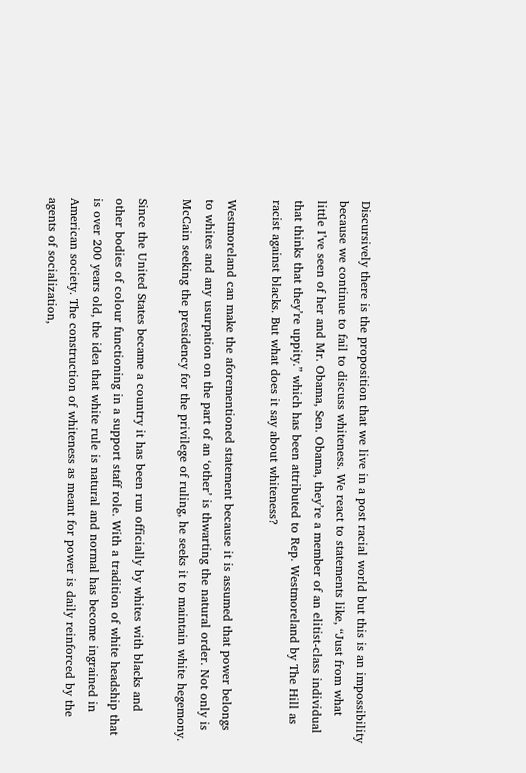Discursively there is the proposition that we live in a post racial world but this is an impossibility because we continue to fail to discuss whiteness. We react to statements like, “Just from what little I’ve seen of her and Mr. Obama, Sen. Obama, they’re a member of an elitist-class individual that thinks that they’re uppity.” which has been attributed to Rep. Westmoreland by The Hill as racist against blacks. But what does it say about whiteness?

Westmoreland can make the aforementioned statement because it is assumed that power belongs to whites and any usurpation on the part of an ‘other’ is thwarting the natural order. Not only is McCain seeking the presidency for the privilege of ruling, he seeks it to maintain white hegemony.

Since the United States became a country it has been run officially by whites with blacks and other bodies of colour functioning in a support staff role. With a tradition of white headship that is over 200 years old, the idea that white rule is natural and normal has become ingrained in American society. The construction of whiteness as meant for power is daily reinforced by the agents of socialization,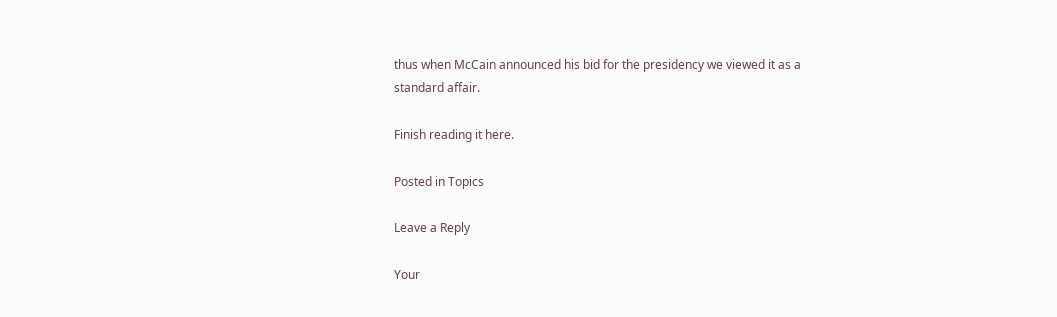thus when McCain announced his bid for the presidency we viewed it as a standard affair.

Finish reading it here.

Posted in Topics

Leave a Reply

Your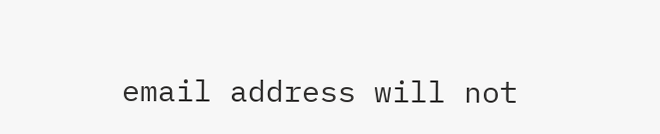email address will not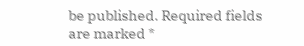be published. Required fields are marked *